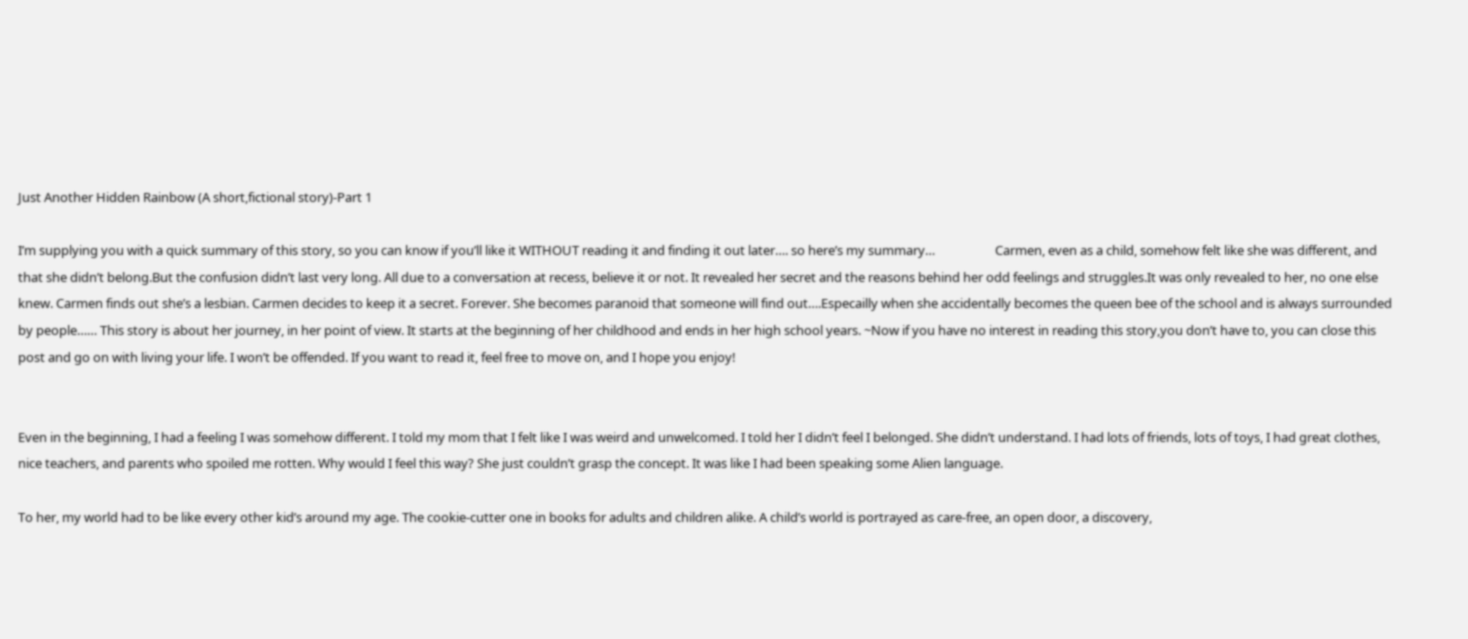Just Another Hidden Rainbow (A short,fictional story)-Part 1

I’m supplying you with a quick summary of this story, so you can know if you’ll like it WITHOUT reading it and finding it out later…. so here’s my summary…                    Carmen, even as a child, somehow felt like she was different, and that she didn’t belong.But the confusion didn’t last very long. All due to a conversation at recess, believe it or not. It revealed her secret and the reasons behind her odd feelings and struggles.It was only revealed to her, no one else knew. Carmen finds out she’s a lesbian. Carmen decides to keep it a secret. Forever. She becomes paranoid that someone will find out….Especailly when she accidentally becomes the queen bee of the school and is always surrounded by people…… This story is about her journey, in her point of view. It starts at the beginning of her childhood and ends in her high school years. ~Now if you have no interest in reading this story,you don’t have to, you can close this post and go on with living your life. I won’t be offended. If you want to read it, feel free to move on, and I hope you enjoy!


Even in the beginning, I had a feeling I was somehow different. I told my mom that I felt like I was weird and unwelcomed. I told her I didn’t feel I belonged. She didn’t understand. I had lots of friends, lots of toys, I had great clothes, nice teachers, and parents who spoiled me rotten. Why would I feel this way? She just couldn’t grasp the concept. It was like I had been speaking some Alien language.

To her, my world had to be like every other kid’s around my age. The cookie-cutter one in books for adults and children alike. A child’s world is portrayed as care-free, an open door, a discovery,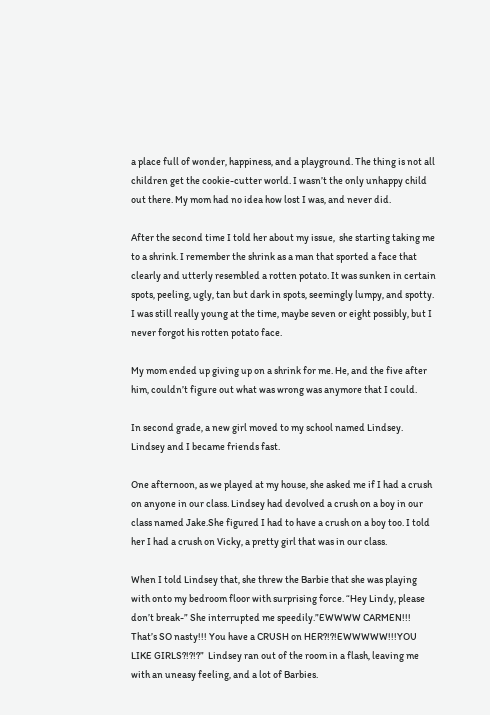a place full of wonder, happiness, and a playground. The thing is not all children get the cookie-cutter world. I wasn’t the only unhappy child out there. My mom had no idea how lost I was, and never did.

After the second time I told her about my issue,  she starting taking me to a shrink. I remember the shrink as a man that sported a face that clearly and utterly resembled a rotten potato. It was sunken in certain spots, peeling, ugly, tan but dark in spots, seemingly lumpy, and spotty. I was still really young at the time, maybe seven or eight possibly, but I never forgot his rotten potato face.

My mom ended up giving up on a shrink for me. He, and the five after him, couldn’t figure out what was wrong was anymore that I could.

In second grade, a new girl moved to my school named Lindsey. Lindsey and I became friends fast.

One afternoon, as we played at my house, she asked me if I had a crush on anyone in our class. Lindsey had devolved a crush on a boy in our class named Jake.She figured I had to have a crush on a boy too. I told her I had a crush on Vicky, a pretty girl that was in our class.

When I told Lindsey that, she threw the Barbie that she was playing with onto my bedroom floor with surprising force. “Hey Lindy, please don’t break-” She interrupted me speedily.”EWWWW CARMEN!!! That’s SO nasty!!! You have a CRUSH on HER?!?!EWWWWW!!!YOU LIKE GIRLS?!?!?”  Lindsey ran out of the room in a flash, leaving me with an uneasy feeling, and a lot of Barbies.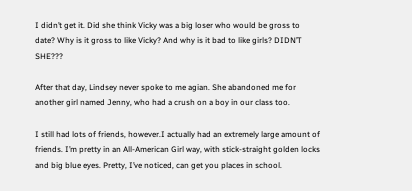I didn’t get it. Did she think Vicky was a big loser who would be gross to date? Why is it gross to like Vicky? And why is it bad to like girls? DIDN’T SHE???

After that day, Lindsey never spoke to me agian. She abandoned me for another girl named Jenny, who had a crush on a boy in our class too.

I still had lots of friends, however.I actually had an extremely large amount of friends. I’m pretty in an All-American Girl way, with stick-straight golden locks and big blue eyes. Pretty, I’ve noticed, can get you places in school.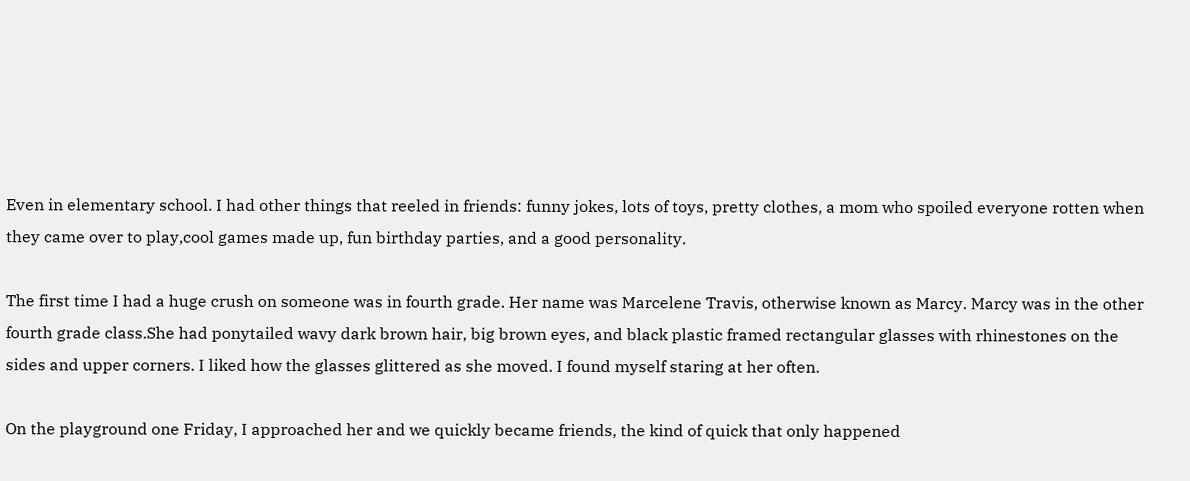Even in elementary school. I had other things that reeled in friends: funny jokes, lots of toys, pretty clothes, a mom who spoiled everyone rotten when they came over to play,cool games made up, fun birthday parties, and a good personality.

The first time I had a huge crush on someone was in fourth grade. Her name was Marcelene Travis, otherwise known as Marcy. Marcy was in the other fourth grade class.She had ponytailed wavy dark brown hair, big brown eyes, and black plastic framed rectangular glasses with rhinestones on the sides and upper corners. I liked how the glasses glittered as she moved. I found myself staring at her often.

On the playground one Friday, I approached her and we quickly became friends, the kind of quick that only happened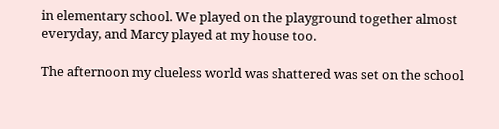in elementary school. We played on the playground together almost everyday, and Marcy played at my house too.

The afternoon my clueless world was shattered was set on the school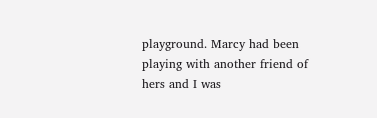playground. Marcy had been playing with another friend of hers and I was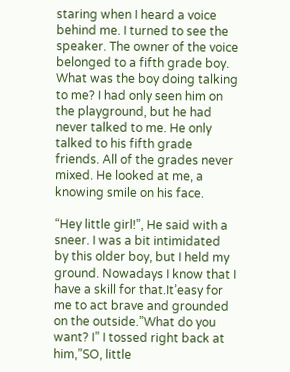staring when I heard a voice behind me. I turned to see the speaker. The owner of the voice belonged to a fifth grade boy. What was the boy doing talking to me? I had only seen him on the playground, but he had never talked to me. He only talked to his fifth grade friends. All of the grades never mixed. He looked at me, a knowing smile on his face.

“Hey little girl!”, He said with a sneer. I was a bit intimidated by this older boy, but I held my ground. Nowadays I know that I have a skill for that.It’easy for me to act brave and grounded on the outside.”What do you want? I” I tossed right back at him,”SO, little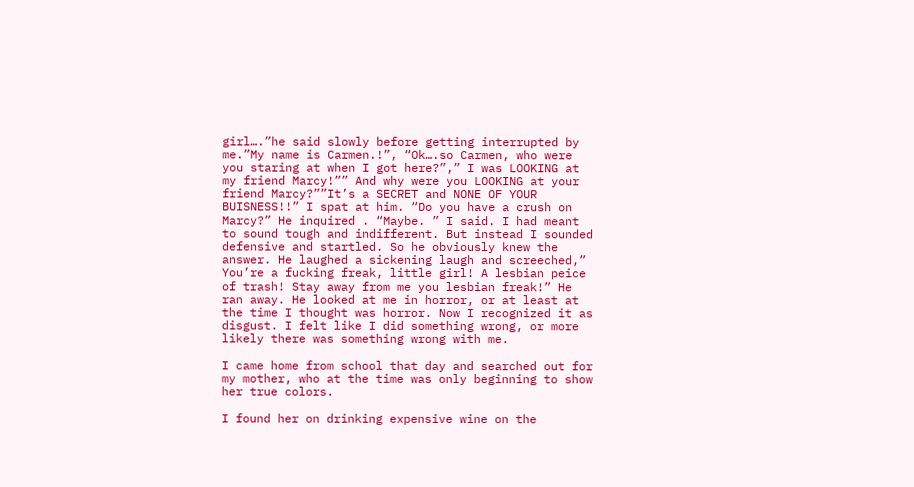girl….”he said slowly before getting interrupted by me.”My name is Carmen.!”, “Ok….so Carmen, who were you staring at when I got here?”,” I was LOOKING at my friend Marcy!”” And why were you LOOKING at your friend Marcy?””It’s a SECRET and NONE OF YOUR BUISNESS!!” I spat at him. “Do you have a crush on Marcy?” He inquired . “Maybe. ” I said. I had meant to sound tough and indifferent. But instead I sounded defensive and startled. So he obviously knew the answer. He laughed a sickening laugh and screeched,” You’re a fucking freak, little girl! A lesbian peice of trash! Stay away from me you lesbian freak!” He ran away. He looked at me in horror, or at least at the time I thought was horror. Now I recognized it as disgust. I felt like I did something wrong, or more likely there was something wrong with me.

I came home from school that day and searched out for my mother, who at the time was only beginning to show her true colors.

I found her on drinking expensive wine on the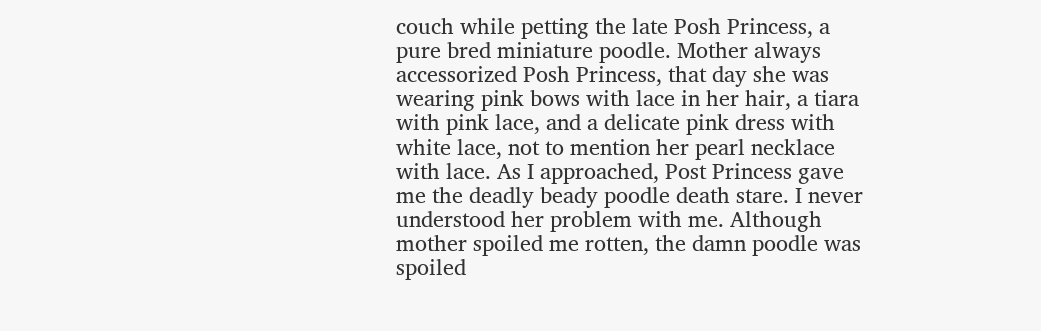couch while petting the late Posh Princess, a pure bred miniature poodle. Mother always accessorized Posh Princess, that day she was wearing pink bows with lace in her hair, a tiara with pink lace, and a delicate pink dress with white lace, not to mention her pearl necklace with lace. As I approached, Post Princess gave  me the deadly beady poodle death stare. I never understood her problem with me. Although mother spoiled me rotten, the damn poodle was spoiled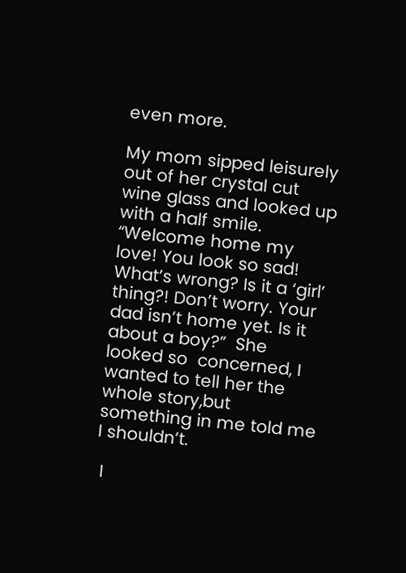even more.

My mom sipped leisurely out of her crystal cut wine glass and looked up with a half smile. “Welcome home my love! You look so sad! What’s wrong? Is it a ‘girl’ thing?! Don’t worry. Your dad isn’t home yet. Is it about a boy?”  She looked so  concerned, I wanted to tell her the whole story,but something in me told me I shouldn’t.

 I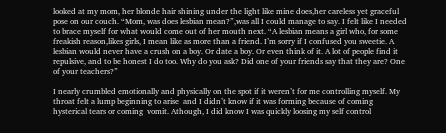looked at my mom, her blonde hair shining under the light like mine does,her careless yet graceful pose on our couch. “Mom, was does lesbian mean?”,was all I could manage to say. I felt like I needed to brace myself for what would come out of her mouth next. “A lesbian means a girl who, for some freakish reason,likes girls, I mean like as more than a friend. I’m sorry if I confused you sweetie. A lesbian would never have a crush on a boy. Or date a boy. Or even think of it. A lot of people find it repulsive, and to be honest I do too. Why do you ask? Did one of your friends say that they are? One of your teachers?”

I nearly crumbled emotionally and physically on the spot if it weren’t for me controlling myself. My throat felt a lump beginning to arise  and I didn’t know if it was forming because of coming hysterical tears or coming  vomit. Athough, I did know I was quickly loosing my self control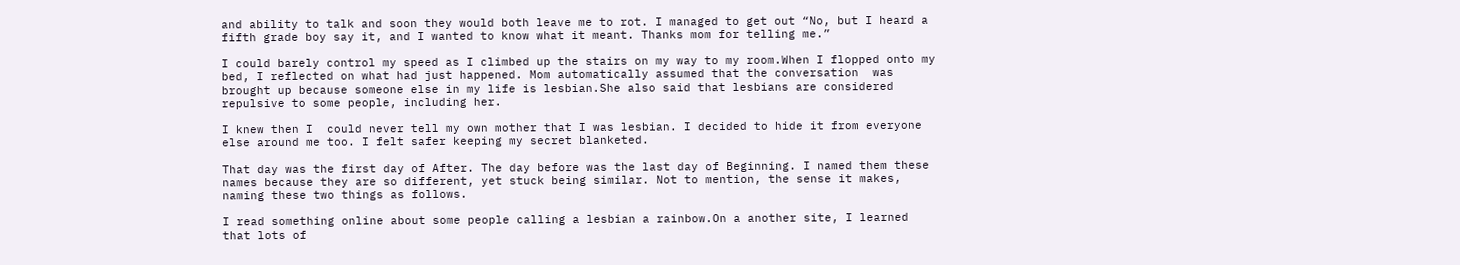and ability to talk and soon they would both leave me to rot. I managed to get out “No, but I heard a fifth grade boy say it, and I wanted to know what it meant. Thanks mom for telling me.”

I could barely control my speed as I climbed up the stairs on my way to my room.When I flopped onto my bed, I reflected on what had just happened. Mom automatically assumed that the conversation  was brought up because someone else in my life is lesbian.She also said that lesbians are considered repulsive to some people, including her.

I knew then I  could never tell my own mother that I was lesbian. I decided to hide it from everyone else around me too. I felt safer keeping my secret blanketed.

That day was the first day of After. The day before was the last day of Beginning. I named them these names because they are so different, yet stuck being similar. Not to mention, the sense it makes, naming these two things as follows.

I read something online about some people calling a lesbian a rainbow.On a another site, I learned that lots of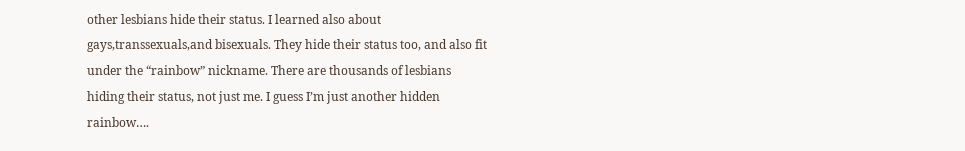other lesbians hide their status. I learned also about gays,transsexuals,and bisexuals. They hide their status too, and also fit under the “rainbow” nickname. There are thousands of lesbians hiding their status, not just me. I guess I’m just another hidden rainbow….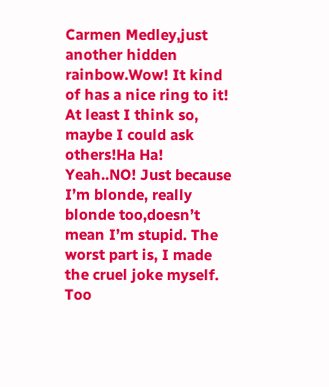Carmen Medley,just another hidden rainbow.Wow! It kind of has a nice ring to it! At least I think so, maybe I could ask others!Ha Ha! Yeah..NO! Just because I’m blonde, really blonde too,doesn’t mean I’m stupid. The worst part is, I made the cruel joke myself. Too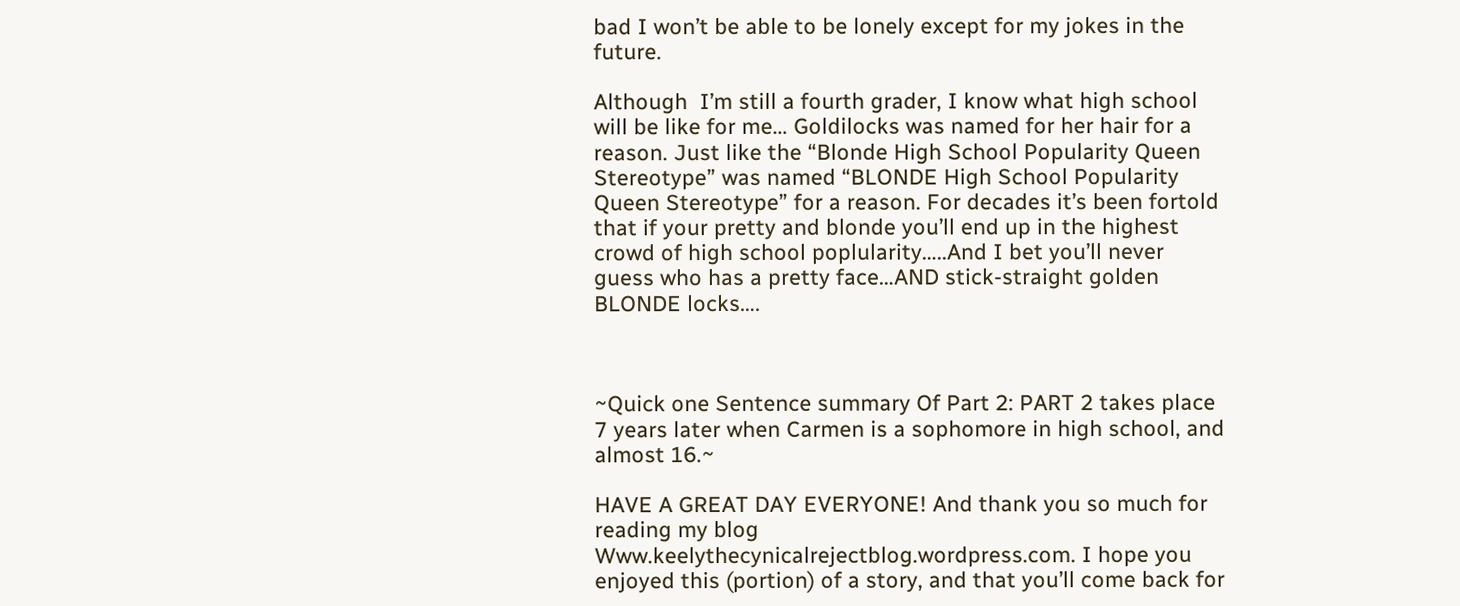bad I won’t be able to be lonely except for my jokes in the future.

Although  I’m still a fourth grader, I know what high school will be like for me… Goldilocks was named for her hair for a reason. Just like the “Blonde High School Popularity Queen Stereotype” was named “BLONDE High School Popularity Queen Stereotype” for a reason. For decades it’s been fortold that if your pretty and blonde you’ll end up in the highest crowd of high school poplularity…..And I bet you’ll never guess who has a pretty face…AND stick-straight golden BLONDE locks….



~Quick one Sentence summary Of Part 2: PART 2 takes place 7 years later when Carmen is a sophomore in high school, and almost 16.~

HAVE A GREAT DAY EVERYONE! And thank you so much for reading my blog Www.keelythecynicalrejectblog.wordpress.com. I hope you enjoyed this (portion) of a story, and that you’ll come back for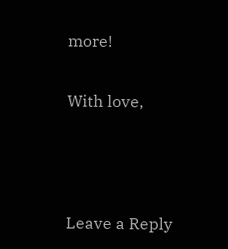more!

With love,



Leave a Reply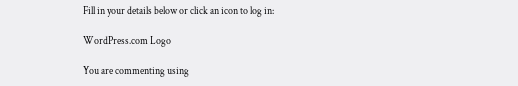Fill in your details below or click an icon to log in:

WordPress.com Logo

You are commenting using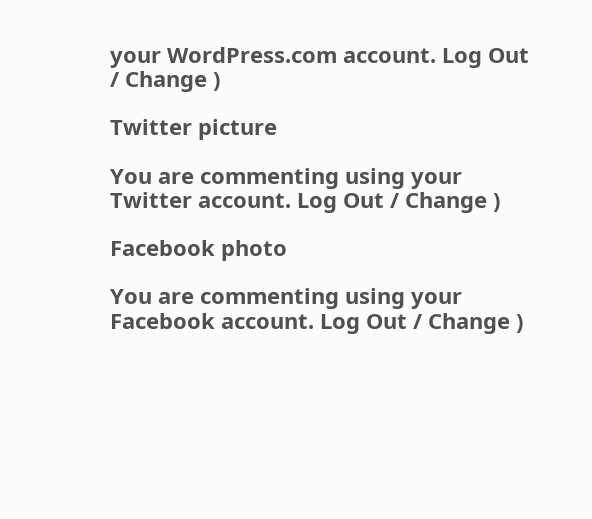your WordPress.com account. Log Out / Change )

Twitter picture

You are commenting using your Twitter account. Log Out / Change )

Facebook photo

You are commenting using your Facebook account. Log Out / Change )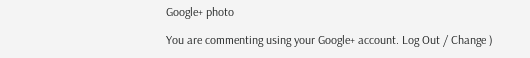Google+ photo

You are commenting using your Google+ account. Log Out / Change )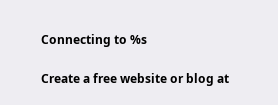Connecting to %s

Create a free website or blog at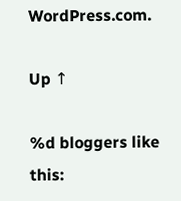WordPress.com.

Up ↑

%d bloggers like this: